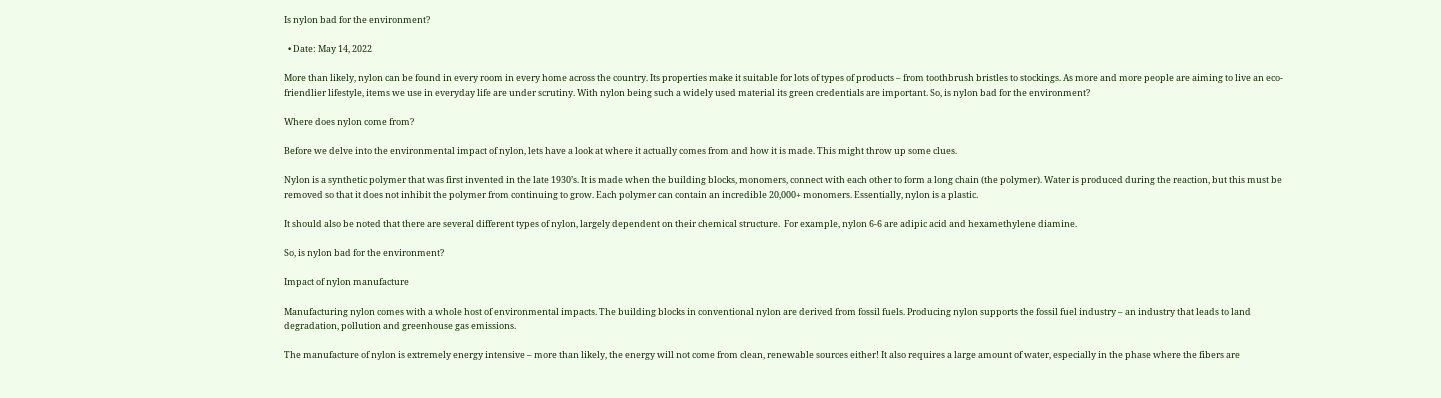Is nylon bad for the environment?

  • Date: May 14, 2022

More than likely, nylon can be found in every room in every home across the country. Its properties make it suitable for lots of types of products – from toothbrush bristles to stockings. As more and more people are aiming to live an eco-friendlier lifestyle, items we use in everyday life are under scrutiny. With nylon being such a widely used material its green credentials are important. So, is nylon bad for the environment?

Where does nylon come from?

Before we delve into the environmental impact of nylon, lets have a look at where it actually comes from and how it is made. This might throw up some clues.

Nylon is a synthetic polymer that was first invented in the late 1930’s. It is made when the building blocks, monomers, connect with each other to form a long chain (the polymer). Water is produced during the reaction, but this must be removed so that it does not inhibit the polymer from continuing to grow. Each polymer can contain an incredible 20,000+ monomers. Essentially, nylon is a plastic.

It should also be noted that there are several different types of nylon, largely dependent on their chemical structure.  For example, nylon 6-6 are adipic acid and hexamethylene diamine.

So, is nylon bad for the environment?

Impact of nylon manufacture

Manufacturing nylon comes with a whole host of environmental impacts. The building blocks in conventional nylon are derived from fossil fuels. Producing nylon supports the fossil fuel industry – an industry that leads to land degradation, pollution and greenhouse gas emissions.

The manufacture of nylon is extremely energy intensive – more than likely, the energy will not come from clean, renewable sources either! It also requires a large amount of water, especially in the phase where the fibers are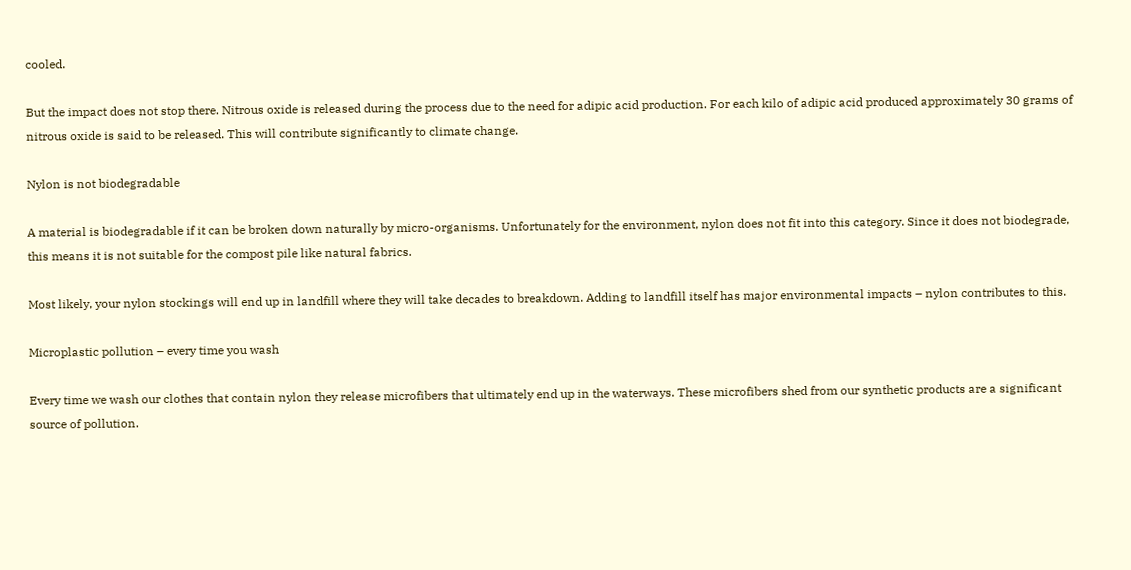cooled.

But the impact does not stop there. Nitrous oxide is released during the process due to the need for adipic acid production. For each kilo of adipic acid produced approximately 30 grams of nitrous oxide is said to be released. This will contribute significantly to climate change.

Nylon is not biodegradable

A material is biodegradable if it can be broken down naturally by micro-organisms. Unfortunately for the environment, nylon does not fit into this category. Since it does not biodegrade, this means it is not suitable for the compost pile like natural fabrics.

Most likely, your nylon stockings will end up in landfill where they will take decades to breakdown. Adding to landfill itself has major environmental impacts – nylon contributes to this.

Microplastic pollution – every time you wash

Every time we wash our clothes that contain nylon they release microfibers that ultimately end up in the waterways. These microfibers shed from our synthetic products are a significant source of pollution.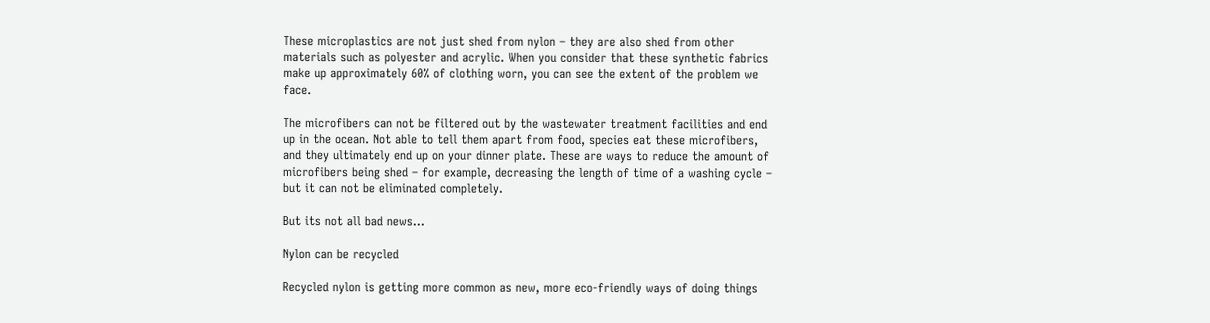These microplastics are not just shed from nylon – they are also shed from other materials such as polyester and acrylic. When you consider that these synthetic fabrics make up approximately 60% of clothing worn, you can see the extent of the problem we face.

The microfibers can not be filtered out by the wastewater treatment facilities and end up in the ocean. Not able to tell them apart from food, species eat these microfibers, and they ultimately end up on your dinner plate. These are ways to reduce the amount of microfibers being shed – for example, decreasing the length of time of a washing cycle – but it can not be eliminated completely.

But its not all bad news…

Nylon can be recycled

Recycled nylon is getting more common as new, more eco-friendly ways of doing things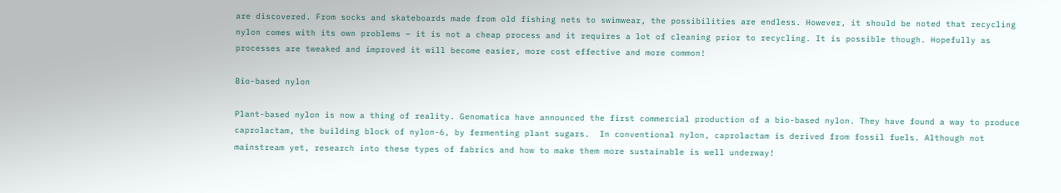are discovered. From socks and skateboards made from old fishing nets to swimwear, the possibilities are endless. However, it should be noted that recycling nylon comes with its own problems – it is not a cheap process and it requires a lot of cleaning prior to recycling. It is possible though. Hopefully as processes are tweaked and improved it will become easier, more cost effective and more common!

Bio-based nylon

Plant-based nylon is now a thing of reality. Genomatica have announced the first commercial production of a bio-based nylon. They have found a way to produce caprolactam, the building block of nylon-6, by fermenting plant sugars.  In conventional nylon, caprolactam is derived from fossil fuels. Although not mainstream yet, research into these types of fabrics and how to make them more sustainable is well underway!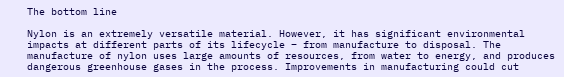The bottom line

Nylon is an extremely versatile material. However, it has significant environmental impacts at different parts of its lifecycle – from manufacture to disposal. The manufacture of nylon uses large amounts of resources, from water to energy, and produces dangerous greenhouse gases in the process. Improvements in manufacturing could cut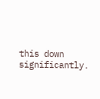this down significantly.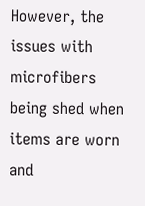However, the issues with microfibers being shed when items are worn and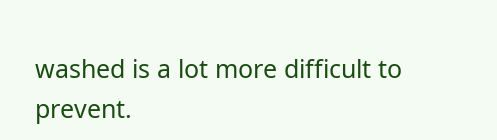washed is a lot more difficult to prevent.